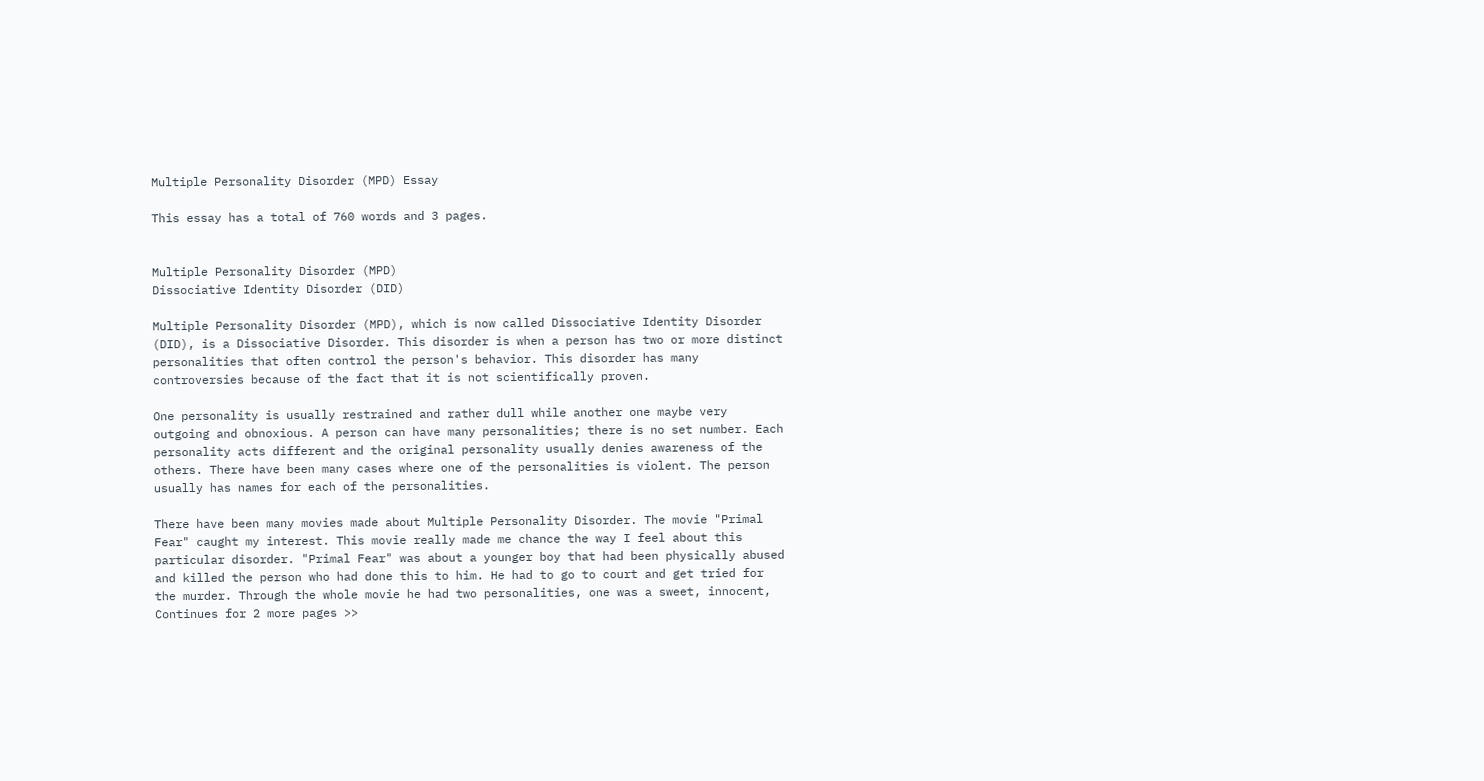Multiple Personality Disorder (MPD) Essay

This essay has a total of 760 words and 3 pages.


Multiple Personality Disorder (MPD)
Dissociative Identity Disorder (DID)

Multiple Personality Disorder (MPD), which is now called Dissociative Identity Disorder
(DID), is a Dissociative Disorder. This disorder is when a person has two or more distinct
personalities that often control the person's behavior. This disorder has many
controversies because of the fact that it is not scientifically proven.

One personality is usually restrained and rather dull while another one maybe very
outgoing and obnoxious. A person can have many personalities; there is no set number. Each
personality acts different and the original personality usually denies awareness of the
others. There have been many cases where one of the personalities is violent. The person
usually has names for each of the personalities.

There have been many movies made about Multiple Personality Disorder. The movie "Primal
Fear" caught my interest. This movie really made me chance the way I feel about this
particular disorder. "Primal Fear" was about a younger boy that had been physically abused
and killed the person who had done this to him. He had to go to court and get tried for
the murder. Through the whole movie he had two personalities, one was a sweet, innocent,
Continues for 2 more pages >>